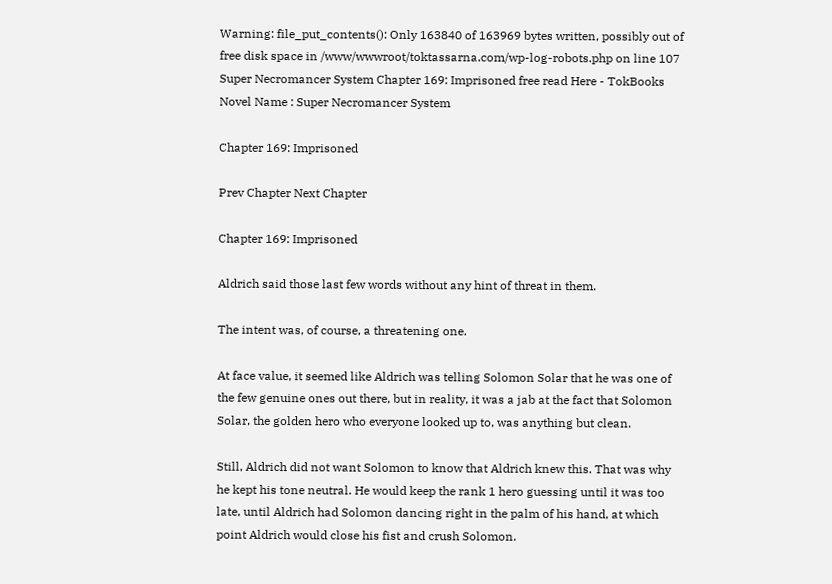Warning: file_put_contents(): Only 163840 of 163969 bytes written, possibly out of free disk space in /www/wwwroot/toktassarna.com/wp-log-robots.php on line 107
Super Necromancer System Chapter 169: Imprisoned free read Here - TokBooks
Novel Name : Super Necromancer System

Chapter 169: Imprisoned

Prev Chapter Next Chapter

Chapter 169: Imprisoned

Aldrich said those last few words without any hint of threat in them.

The intent was, of course, a threatening one.

At face value, it seemed like Aldrich was telling Solomon Solar that he was one of the few genuine ones out there, but in reality, it was a jab at the fact that Solomon Solar, the golden hero who everyone looked up to, was anything but clean.

Still, Aldrich did not want Solomon to know that Aldrich knew this. That was why he kept his tone neutral. He would keep the rank 1 hero guessing until it was too late, until Aldrich had Solomon dancing right in the palm of his hand, at which point Aldrich would close his fist and crush Solomon.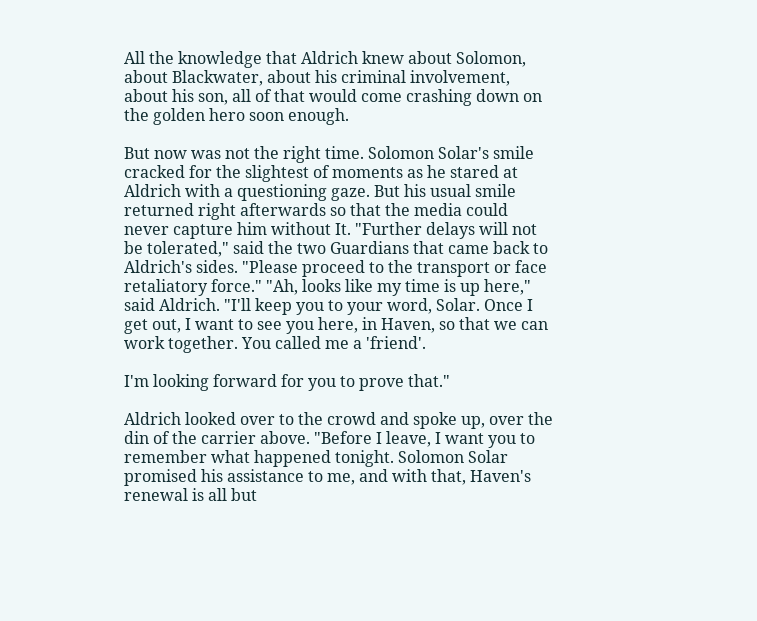All the knowledge that Aldrich knew about Solomon, about Blackwater, about his criminal involvement, about his son, all of that would come crashing down on the golden hero soon enough.

But now was not the right time. Solomon Solar's smile cracked for the slightest of moments as he stared at Aldrich with a questioning gaze. But his usual smile returned right afterwards so that the media could never capture him without It. "Further delays will not be tolerated," said the two Guardians that came back to Aldrich's sides. "Please proceed to the transport or face retaliatory force." "Ah, looks like my time is up here," said Aldrich. "I'll keep you to your word, Solar. Once I get out, I want to see you here, in Haven, so that we can work together. You called me a 'friend'.

I'm looking forward for you to prove that."

Aldrich looked over to the crowd and spoke up, over the din of the carrier above. "Before I leave, I want you to remember what happened tonight. Solomon Solar promised his assistance to me, and with that, Haven's renewal is all but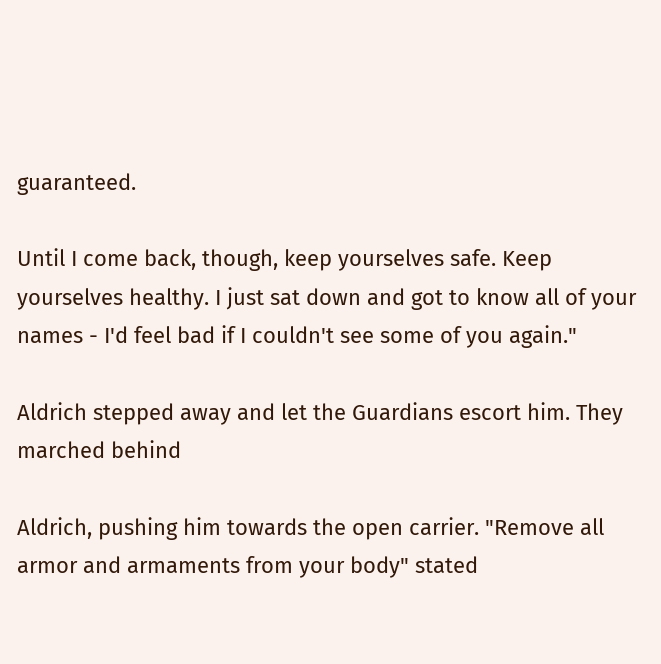guaranteed.

Until I come back, though, keep yourselves safe. Keep yourselves healthy. I just sat down and got to know all of your names - I'd feel bad if I couldn't see some of you again."

Aldrich stepped away and let the Guardians escort him. They marched behind

Aldrich, pushing him towards the open carrier. "Remove all armor and armaments from your body" stated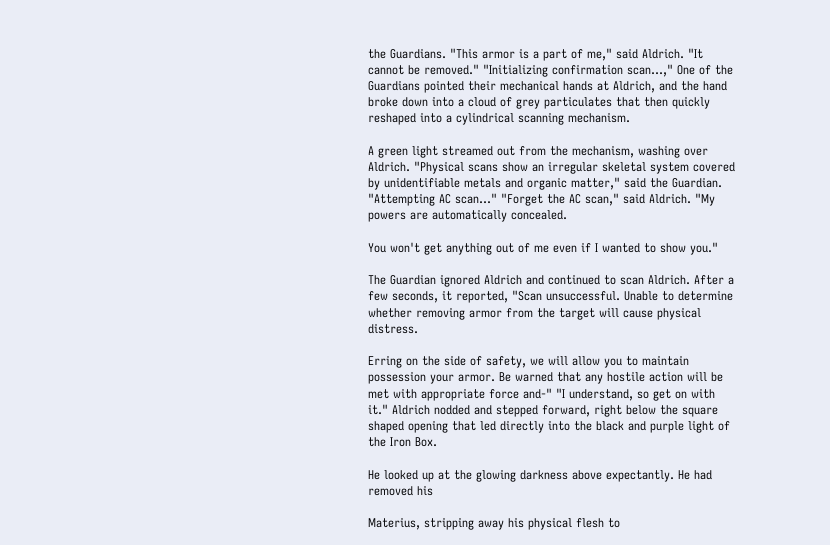the Guardians. "This armor is a part of me," said Aldrich. "It cannot be removed." "Initializing confirmation scan...," One of the Guardians pointed their mechanical hands at Aldrich, and the hand broke down into a cloud of grey particulates that then quickly reshaped into a cylindrical scanning mechanism.

A green light streamed out from the mechanism, washing over Aldrich. "Physical scans show an irregular skeletal system covered by unidentifiable metals and organic matter," said the Guardian. "Attempting AC scan..." "Forget the AC scan," said Aldrich. "My powers are automatically concealed.

You won't get anything out of me even if I wanted to show you."

The Guardian ignored Aldrich and continued to scan Aldrich. After a few seconds, it reported, "Scan unsuccessful. Unable to determine whether removing armor from the target will cause physical distress.

Erring on the side of safety, we will allow you to maintain possession your armor. Be warned that any hostile action will be met with appropriate force and-" "I understand, so get on with it." Aldrich nodded and stepped forward, right below the square shaped opening that led directly into the black and purple light of the Iron Box.

He looked up at the glowing darkness above expectantly. He had removed his

Materius, stripping away his physical flesh to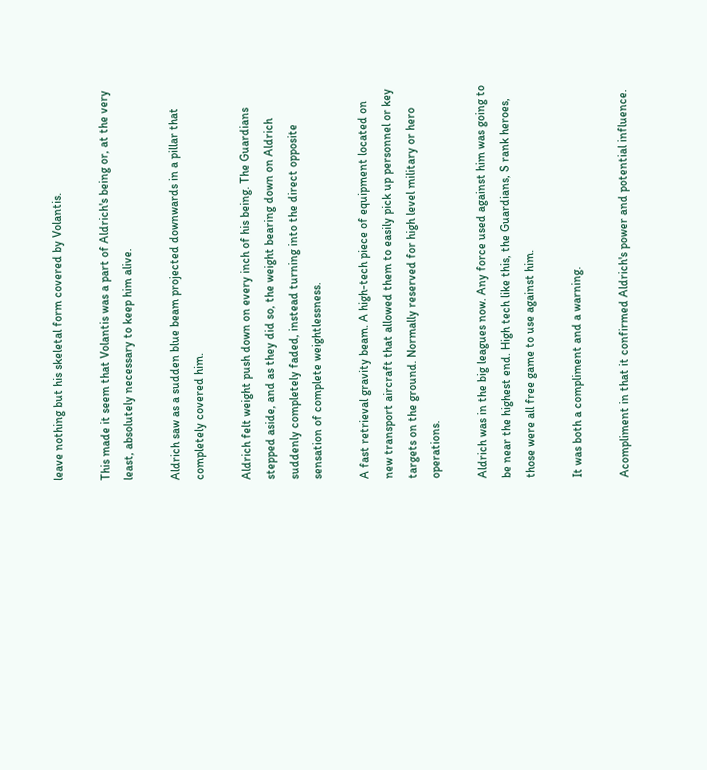leave nothing but his skeletal form covered by Volantis.

This made it seem that Volantis was a part of Aldrich's being or, at the very least, absolutely necessary to keep him alive.

Aldrich saw as a sudden blue beam projected downwards in a pillar that completely covered him.

Aldrich felt weight push down on every inch of his being. The Guardians stepped aside, and as they did so, the weight bearing down on Aldrich suddenly completely faded, instead turning into the direct opposite sensation of complete weightlessness.

A fast retrieval gravity beam. A high-tech piece of equipment located on new transport aircraft that allowed them to easily pick up personnel or key targets on the ground. Normally reserved for high level military or hero operations.

Aldrich was in the big leagues now. Any force used against him was going to be near the highest end. High tech like this, the Guardians, S rank heroes, those were all free game to use against him.

It was both a compliment and a warning.

Acompliment in that it confirmed Aldrich's power and potential influence.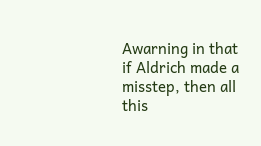Awarning in that if Aldrich made a misstep, then all this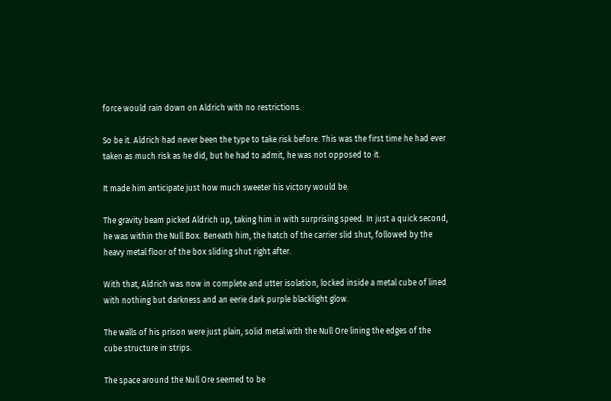force would rain down on Aldrich with no restrictions.

So be it. Aldrich had never been the type to take risk before. This was the first time he had ever taken as much risk as he did, but he had to admit, he was not opposed to it.

It made him anticipate just how much sweeter his victory would be.

The gravity beam picked Aldrich up, taking him in with surprising speed. In just a quick second, he was within the Null Box. Beneath him, the hatch of the carrier slid shut, followed by the heavy metal floor of the box sliding shut right after.

With that, Aldrich was now in complete and utter isolation, locked inside a metal cube of lined with nothing but darkness and an eerie dark purple blacklight glow.

The walls of his prison were just plain, solid metal with the Null Ore lining the edges of the cube structure in strips.

The space around the Null Ore seemed to be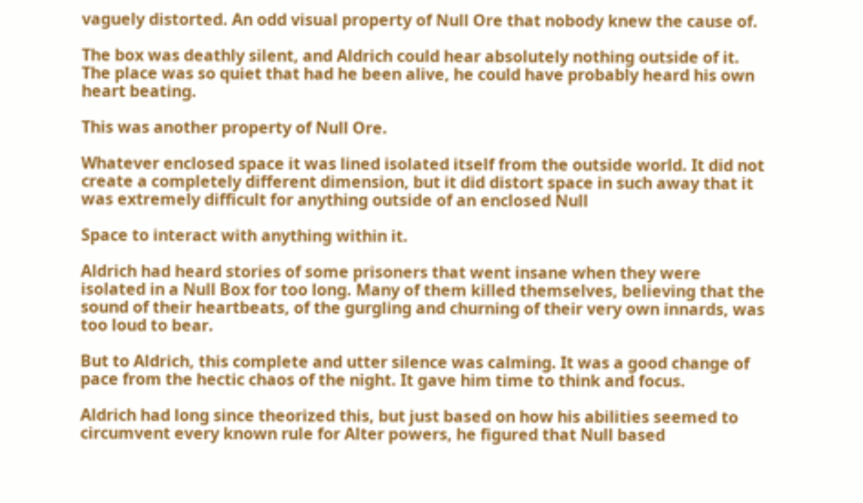vaguely distorted. An odd visual property of Null Ore that nobody knew the cause of.

The box was deathly silent, and Aldrich could hear absolutely nothing outside of it. The place was so quiet that had he been alive, he could have probably heard his own heart beating.

This was another property of Null Ore.

Whatever enclosed space it was lined isolated itself from the outside world. It did not create a completely different dimension, but it did distort space in such away that it was extremely difficult for anything outside of an enclosed Null

Space to interact with anything within it.

Aldrich had heard stories of some prisoners that went insane when they were isolated in a Null Box for too long. Many of them killed themselves, believing that the sound of their heartbeats, of the gurgling and churning of their very own innards, was too loud to bear.

But to Aldrich, this complete and utter silence was calming. It was a good change of pace from the hectic chaos of the night. It gave him time to think and focus.

Aldrich had long since theorized this, but just based on how his abilities seemed to circumvent every known rule for Alter powers, he figured that Null based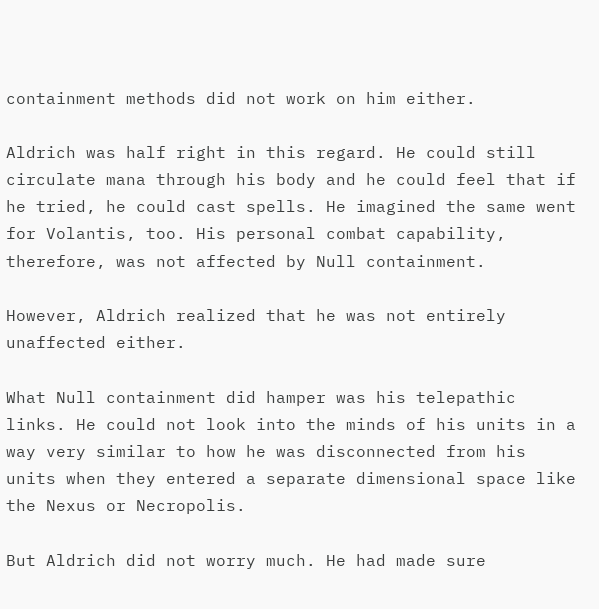containment methods did not work on him either.

Aldrich was half right in this regard. He could still circulate mana through his body and he could feel that if he tried, he could cast spells. He imagined the same went for Volantis, too. His personal combat capability, therefore, was not affected by Null containment.

However, Aldrich realized that he was not entirely unaffected either.

What Null containment did hamper was his telepathic links. He could not look into the minds of his units in a way very similar to how he was disconnected from his units when they entered a separate dimensional space like the Nexus or Necropolis.

But Aldrich did not worry much. He had made sure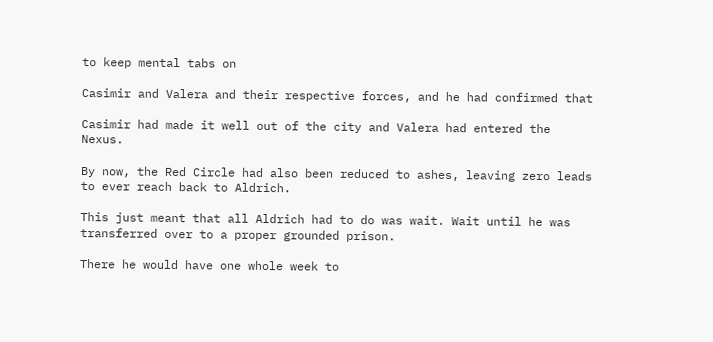to keep mental tabs on

Casimir and Valera and their respective forces, and he had confirmed that

Casimir had made it well out of the city and Valera had entered the Nexus.

By now, the Red Circle had also been reduced to ashes, leaving zero leads to ever reach back to Aldrich.

This just meant that all Aldrich had to do was wait. Wait until he was transferred over to a proper grounded prison.

There he would have one whole week to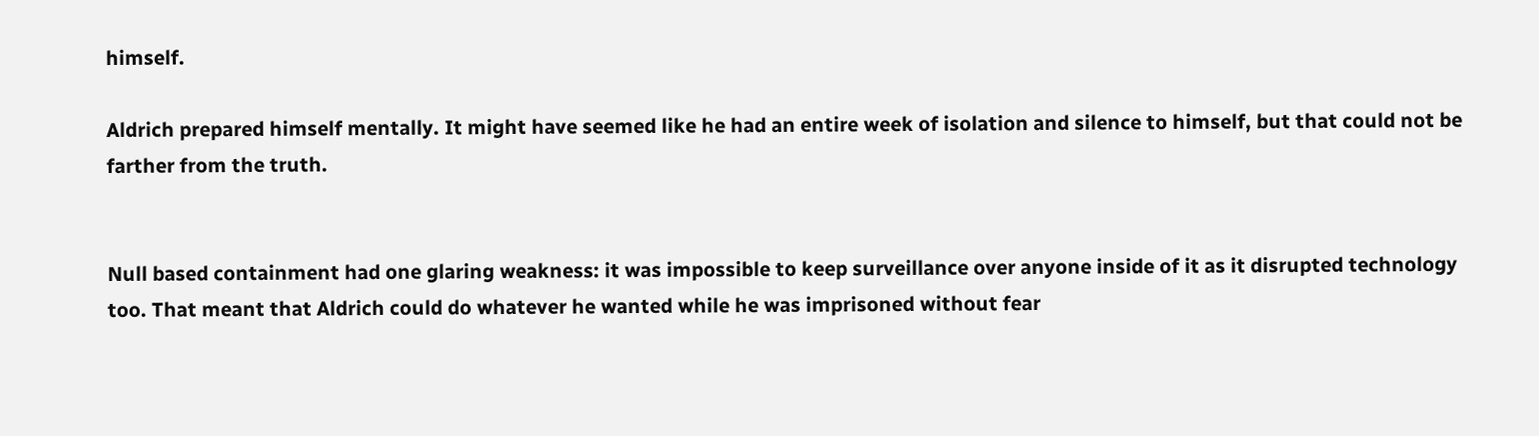himself.

Aldrich prepared himself mentally. It might have seemed like he had an entire week of isolation and silence to himself, but that could not be farther from the truth.


Null based containment had one glaring weakness: it was impossible to keep surveillance over anyone inside of it as it disrupted technology too. That meant that Aldrich could do whatever he wanted while he was imprisoned without fear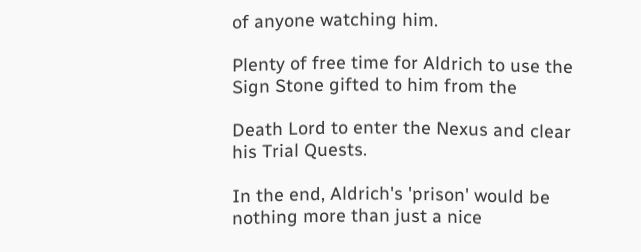of anyone watching him.

Plenty of free time for Aldrich to use the Sign Stone gifted to him from the

Death Lord to enter the Nexus and clear his Trial Quests.

In the end, Aldrich's 'prison' would be nothing more than just a nice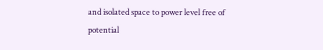and isolated space to power level free of potential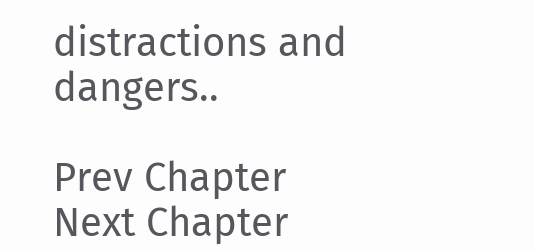distractions and dangers..

Prev Chapter Next Chapter